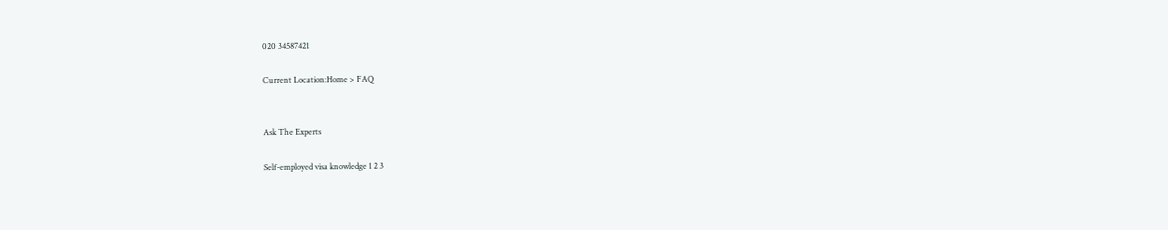020 34587421

Current Location:Home > FAQ


Ask The Experts

Self-employed visa knowledge 1 2 3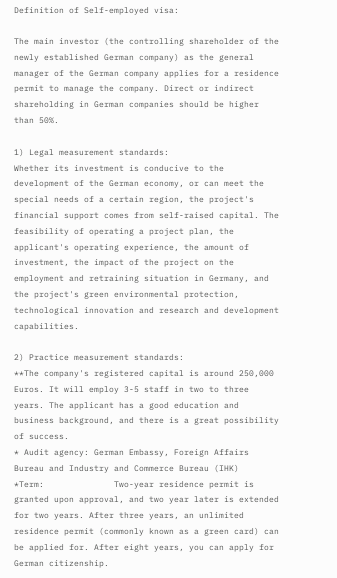Definition of Self-employed visa:

The main investor (the controlling shareholder of the newly established German company) as the general manager of the German company applies for a residence permit to manage the company. Direct or indirect shareholding in German companies should be higher than 50%.

1) Legal measurement standards:
Whether its investment is conducive to the development of the German economy, or can meet the special needs of a certain region, the project's financial support comes from self-raised capital. The feasibility of operating a project plan, the applicant's operating experience, the amount of investment, the impact of the project on the employment and retraining situation in Germany, and the project's green environmental protection, technological innovation and research and development capabilities.

2) Practice measurement standards:
**The company's registered capital is around 250,000 Euros. It will employ 3-5 staff in two to three years. The applicant has a good education and business background, and there is a great possibility of success.
* Audit agency: German Embassy, Foreign Affairs Bureau and Industry and Commerce Bureau (IHK)
*Term:              Two-year residence permit is granted upon approval, and two year later is extended for two years. After three years, an unlimited residence permit (commonly known as a green card) can be applied for. After eight years, you can apply for German citizenship.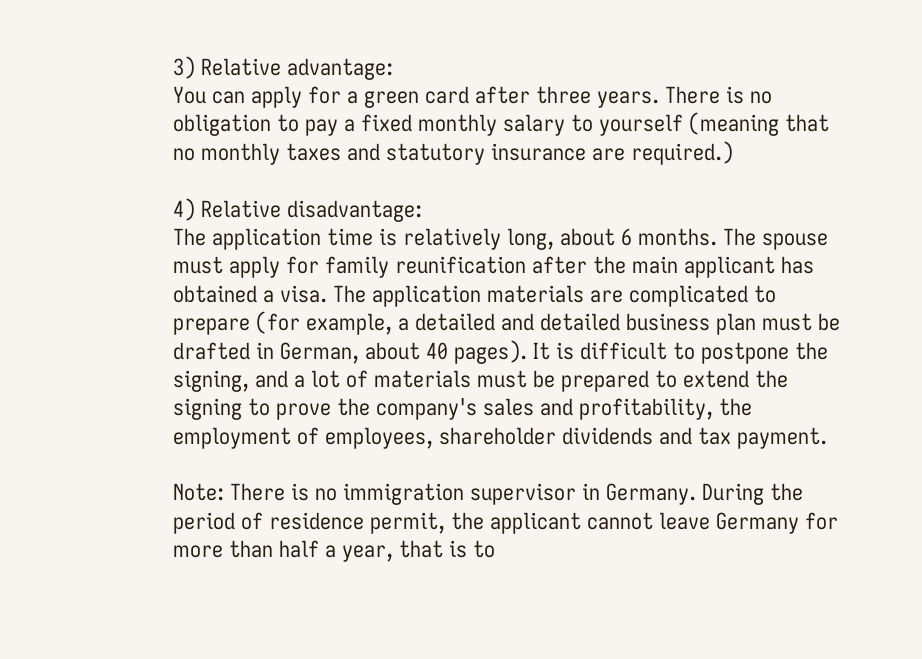3) Relative advantage:
You can apply for a green card after three years. There is no obligation to pay a fixed monthly salary to yourself (meaning that no monthly taxes and statutory insurance are required.)

4) Relative disadvantage:
The application time is relatively long, about 6 months. The spouse must apply for family reunification after the main applicant has obtained a visa. The application materials are complicated to prepare (for example, a detailed and detailed business plan must be drafted in German, about 40 pages). It is difficult to postpone the signing, and a lot of materials must be prepared to extend the signing to prove the company's sales and profitability, the employment of employees, shareholder dividends and tax payment.

Note: There is no immigration supervisor in Germany. During the period of residence permit, the applicant cannot leave Germany for more than half a year, that is to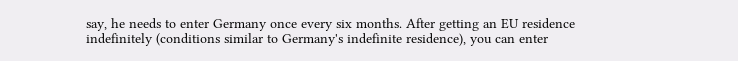say, he needs to enter Germany once every six months. After getting an EU residence indefinitely (conditions similar to Germany's indefinite residence), you can enter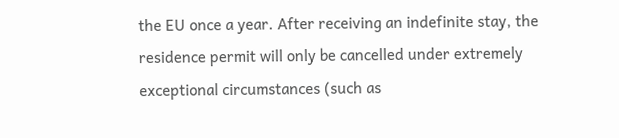the EU once a year. After receiving an indefinite stay, the residence permit will only be cancelled under extremely exceptional circumstances (such as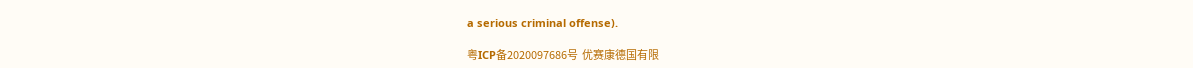a serious criminal offense).

粤ICP备2020097686号  优赛康德国有限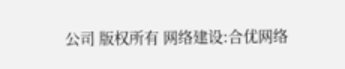公司 版权所有 网络建设:合优网络